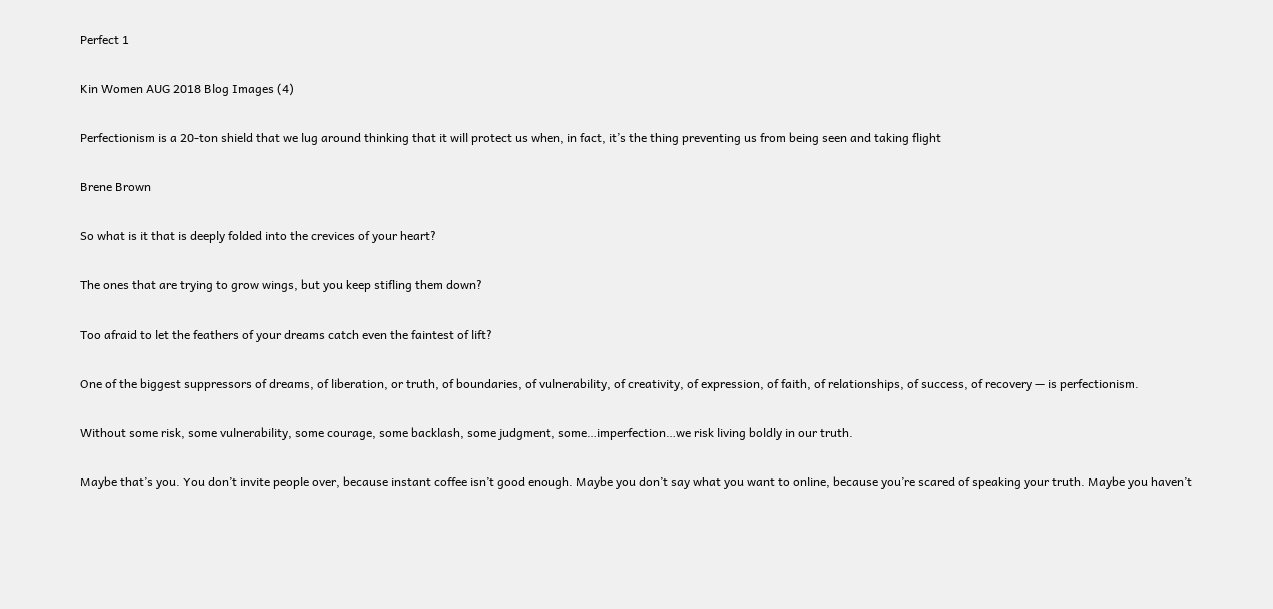Perfect 1

Kin Women AUG 2018 Blog Images (4)

Perfectionism is a 20-ton shield that we lug around thinking that it will protect us when, in fact, it’s the thing preventing us from being seen and taking flight

Brene Brown

So what is it that is deeply folded into the crevices of your heart?

The ones that are trying to grow wings, but you keep stifling them down?

Too afraid to let the feathers of your dreams catch even the faintest of lift?

One of the biggest suppressors of dreams, of liberation, or truth, of boundaries, of vulnerability, of creativity, of expression, of faith, of relationships, of success, of recovery — is perfectionism.

Without some risk, some vulnerability, some courage, some backlash, some judgment, some…imperfection…we risk living boldly in our truth.

Maybe that’s you. You don’t invite people over, because instant coffee isn’t good enough. Maybe you don’t say what you want to online, because you’re scared of speaking your truth. Maybe you haven’t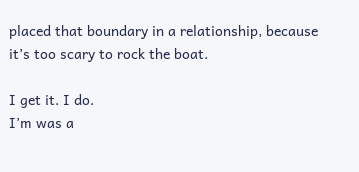placed that boundary in a relationship, because it’s too scary to rock the boat.

I get it. I do.
I’m was a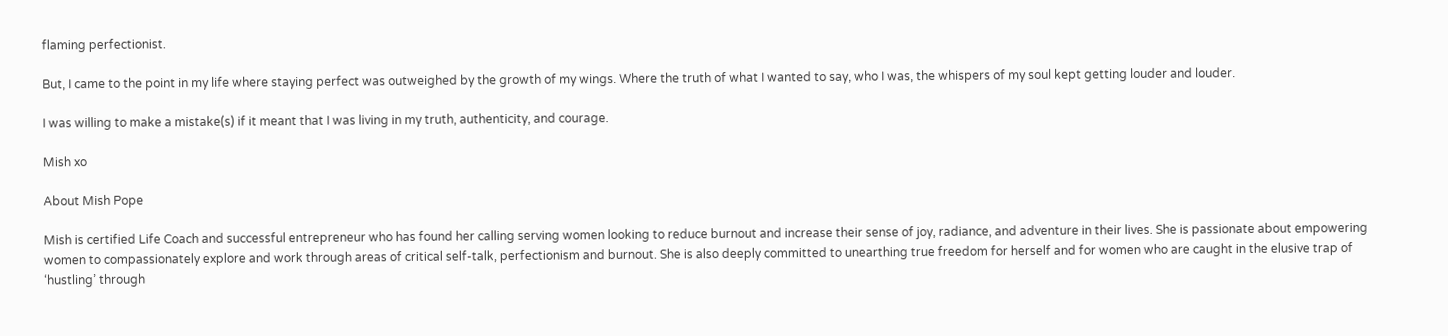flaming perfectionist.

But, I came to the point in my life where staying perfect was outweighed by the growth of my wings. Where the truth of what I wanted to say, who I was, the whispers of my soul kept getting louder and louder.

I was willing to make a mistake(s) if it meant that I was living in my truth, authenticity, and courage.

Mish xo

About Mish Pope

Mish is certified Life Coach and successful entrepreneur who has found her calling serving women looking to reduce burnout and increase their sense of joy, radiance, and adventure in their lives. She is passionate about empowering women to compassionately explore and work through areas of critical self-talk, perfectionism and burnout. She is also deeply committed to unearthing true freedom for herself and for women who are caught in the elusive trap of ‘hustling’ through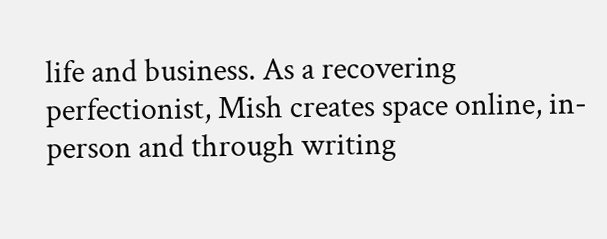life and business. As a recovering perfectionist, Mish creates space online, in-person and through writing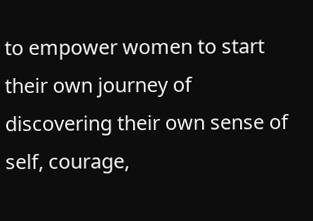to empower women to start their own journey of discovering their own sense of self, courage,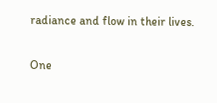radiance and flow in their lives.

One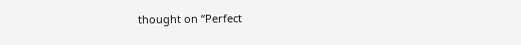thought on “Perfect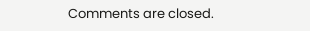Comments are closed.